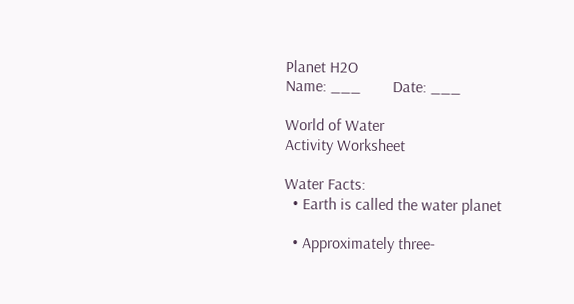Planet H2O
Name: ___        Date: ___

World of Water
Activity Worksheet

Water Facts:
  • Earth is called the water planet

  • Approximately three-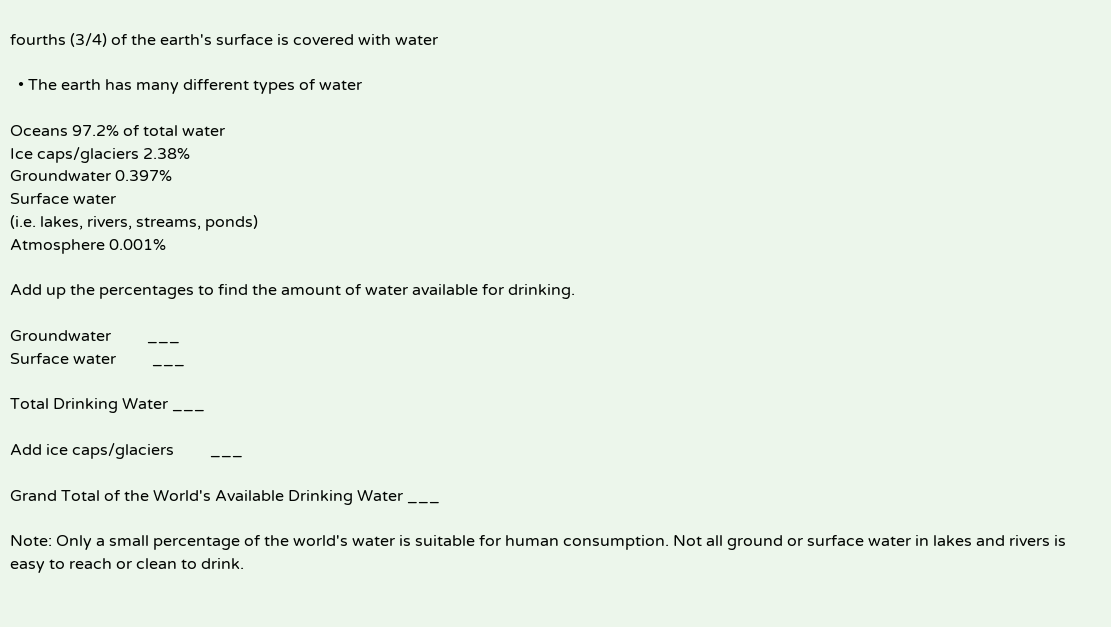fourths (3/4) of the earth's surface is covered with water

  • The earth has many different types of water

Oceans 97.2% of total water
Ice caps/glaciers 2.38%
Groundwater 0.397%
Surface water
(i.e. lakes, rivers, streams, ponds)
Atmosphere 0.001%

Add up the percentages to find the amount of water available for drinking.

Groundwater         ___
Surface water         ___

Total Drinking Water ___

Add ice caps/glaciers         ___

Grand Total of the World's Available Drinking Water ___

Note: Only a small percentage of the world's water is suitable for human consumption. Not all ground or surface water in lakes and rivers is easy to reach or clean to drink.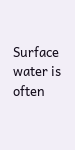Surface water is often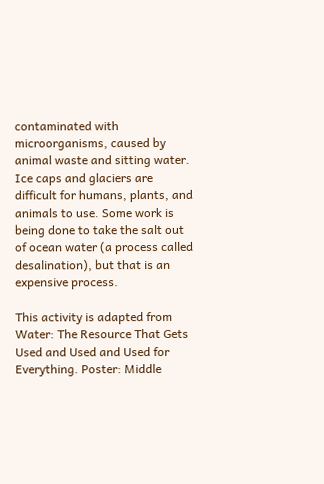contaminated with microorganisms, caused by animal waste and sitting water. Ice caps and glaciers are difficult for humans, plants, and animals to use. Some work is being done to take the salt out of ocean water (a process called desalination), but that is an expensive process.

This activity is adapted from Water: The Resource That Gets Used and Used and Used for Everything. Poster: Middle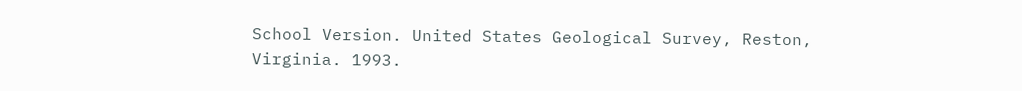School Version. United States Geological Survey, Reston, Virginia. 1993.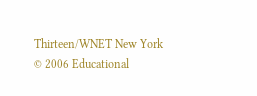Thirteen/WNET New York
© 2006 Educational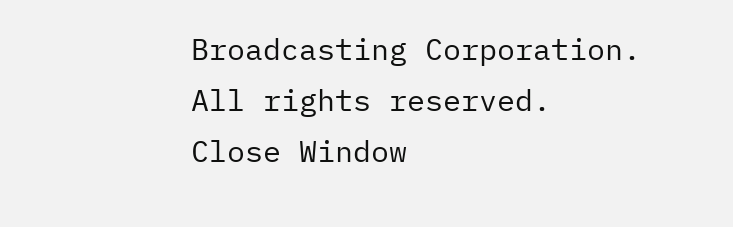Broadcasting Corporation. All rights reserved.
Close Window